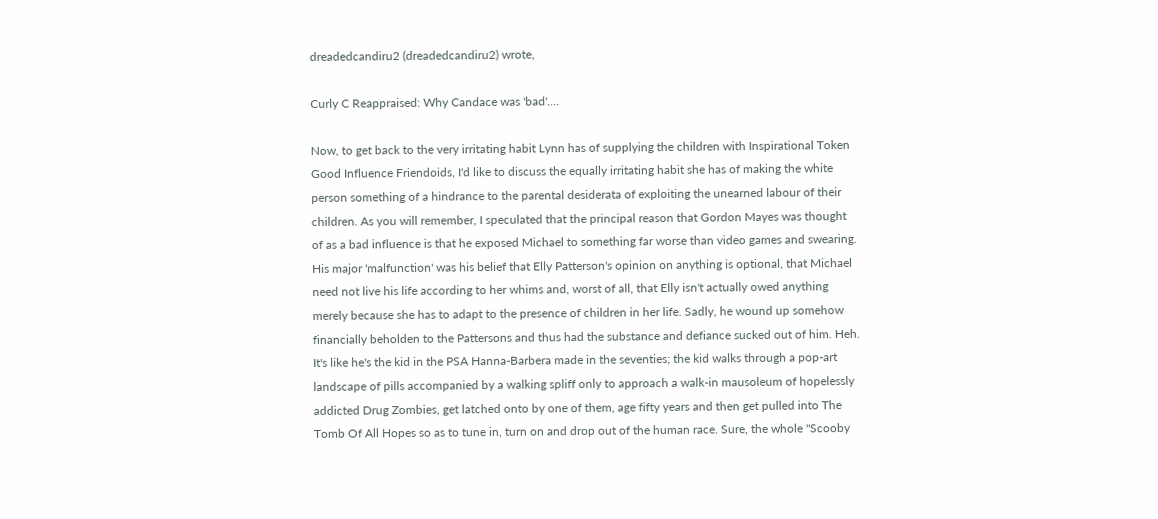dreadedcandiru2 (dreadedcandiru2) wrote,

Curly C Reappraised: Why Candace was 'bad'....

Now, to get back to the very irritating habit Lynn has of supplying the children with Inspirational Token Good Influence Friendoids, I'd like to discuss the equally irritating habit she has of making the white person something of a hindrance to the parental desiderata of exploiting the unearned labour of their children. As you will remember, I speculated that the principal reason that Gordon Mayes was thought of as a bad influence is that he exposed Michael to something far worse than video games and swearing. His major 'malfunction' was his belief that Elly Patterson's opinion on anything is optional, that Michael need not live his life according to her whims and, worst of all, that Elly isn't actually owed anything merely because she has to adapt to the presence of children in her life. Sadly, he wound up somehow financially beholden to the Pattersons and thus had the substance and defiance sucked out of him. Heh. It's like he's the kid in the PSA Hanna-Barbera made in the seventies; the kid walks through a pop-art landscape of pills accompanied by a walking spliff only to approach a walk-in mausoleum of hopelessly addicted Drug Zombies, get latched onto by one of them, age fifty years and then get pulled into The Tomb Of All Hopes so as to tune in, turn on and drop out of the human race. Sure, the whole "Scooby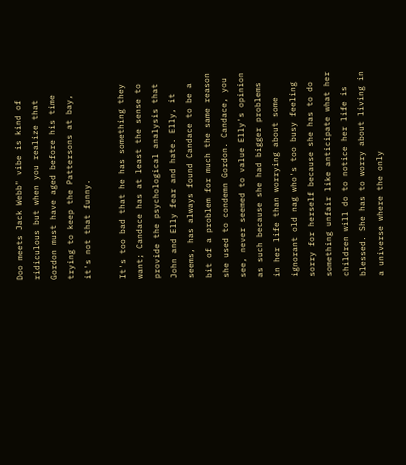Doo meets Jack Webb" vibe is kind of ridiculous but when you realize that Gordon must have aged before his time trying to keep the Pattersons at bay, it's not that funny.

It's too bad that he has something they want; Candace has at least the sense to provide the psychological analysis that John and Elly fear and hate. Elly, it seems, has always found Candace to be a bit of a problem for much the same reason she used to condemn Gordon. Candace, you see, never seemed to value Elly's opinion as such because she had bigger problems in her life than worrying about some ignorant old nag who's too busy feeling sorry for herself because she has to do something unfair like anticipate what her children will do to notice her life is blessed. She has to worry about living in a universe where the only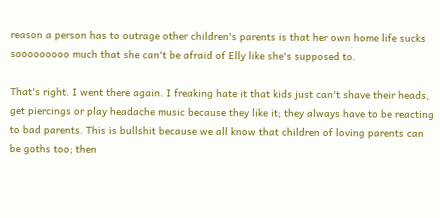reason a person has to outrage other children's parents is that her own home life sucks sooooooooo much that she can't be afraid of Elly like she's supposed to.

That's right. I went there again. I freaking hate it that kids just can't shave their heads, get piercings or play headache music because they like it; they always have to be reacting to bad parents. This is bullshit because we all know that children of loving parents can be goths too; then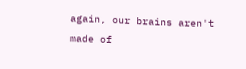again, our brains aren't made of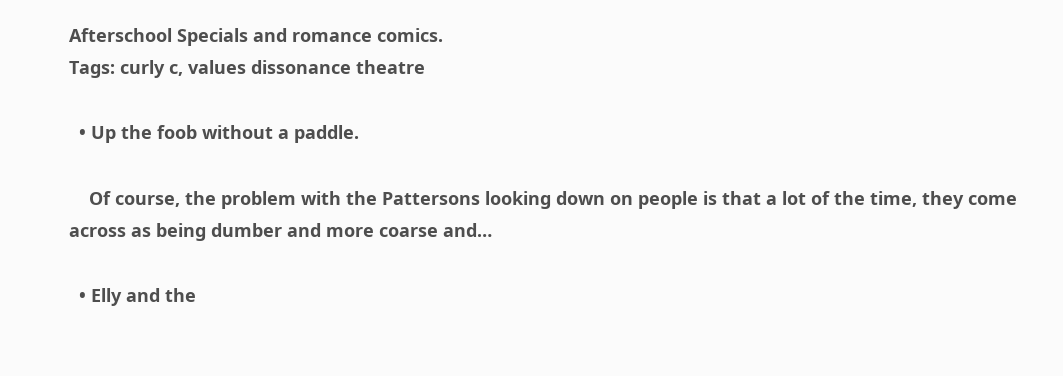Afterschool Specials and romance comics.
Tags: curly c, values dissonance theatre

  • Up the foob without a paddle.

    Of course, the problem with the Pattersons looking down on people is that a lot of the time, they come across as being dumber and more coarse and…

  • Elly and the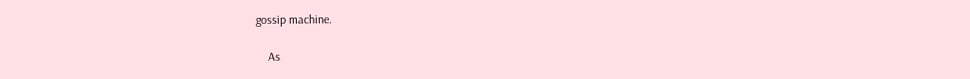gossip machine.

    As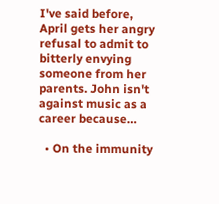I've said before, April gets her angry refusal to admit to bitterly envying someone from her parents. John isn't against music as a career because…

  • On the immunity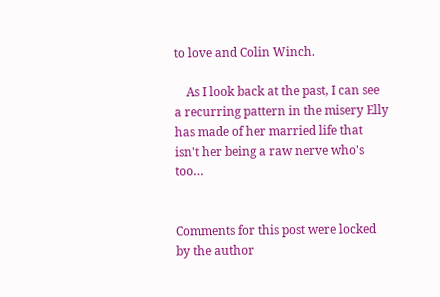to love and Colin Winch.

    As I look back at the past, I can see a recurring pattern in the misery Elly has made of her married life that isn't her being a raw nerve who's too…


Comments for this post were locked by the author